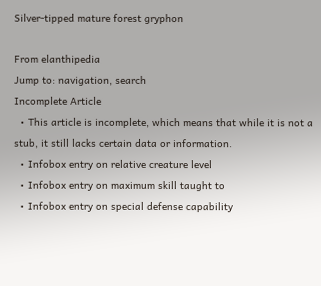Silver-tipped mature forest gryphon

From elanthipedia
Jump to: navigation, search
Incomplete Article
  • This article is incomplete, which means that while it is not a stub, it still lacks certain data or information.
  • Infobox entry on relative creature level
  • Infobox entry on maximum skill taught to
  • Infobox entry on special defense capability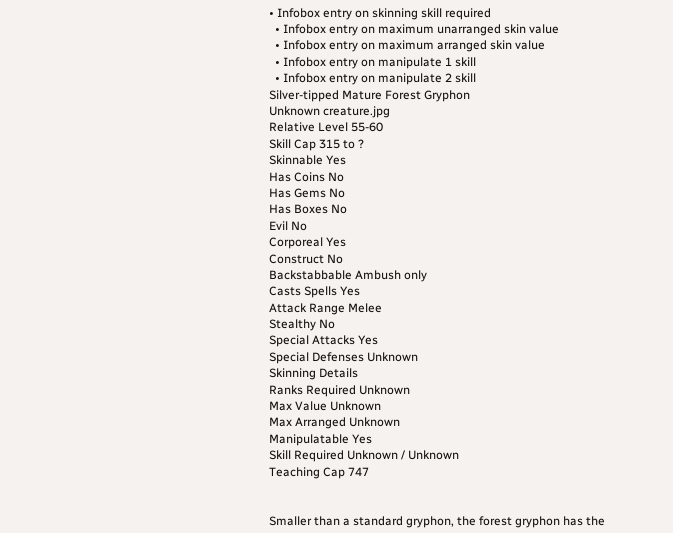• Infobox entry on skinning skill required
  • Infobox entry on maximum unarranged skin value
  • Infobox entry on maximum arranged skin value
  • Infobox entry on manipulate 1 skill
  • Infobox entry on manipulate 2 skill
Silver-tipped Mature Forest Gryphon
Unknown creature.jpg
Relative Level 55-60
Skill Cap 315 to ?
Skinnable Yes
Has Coins No
Has Gems No
Has Boxes No
Evil No
Corporeal Yes
Construct No
Backstabbable Ambush only
Casts Spells Yes
Attack Range Melee
Stealthy No
Special Attacks Yes
Special Defenses Unknown
Skinning Details
Ranks Required Unknown
Max Value Unknown
Max Arranged Unknown
Manipulatable Yes
Skill Required Unknown / Unknown
Teaching Cap 747


Smaller than a standard gryphon, the forest gryphon has the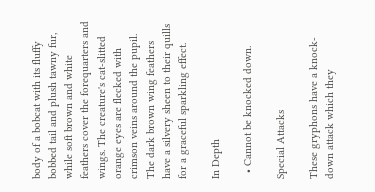body of a bobcat with its fluffy bobbed tail and plush tawny fur, while soft brown and white feathers cover the forequarters and wings. The creature's cat-slitted orange eyes are flecked with crimson veins around the pupil. The dark brown wing feathers have a silvery sheen to their quills for a graceful sparkling effect.

In Depth

  • Cannot be knocked down.

Special Attacks

These gryphons have a knock-down attack which they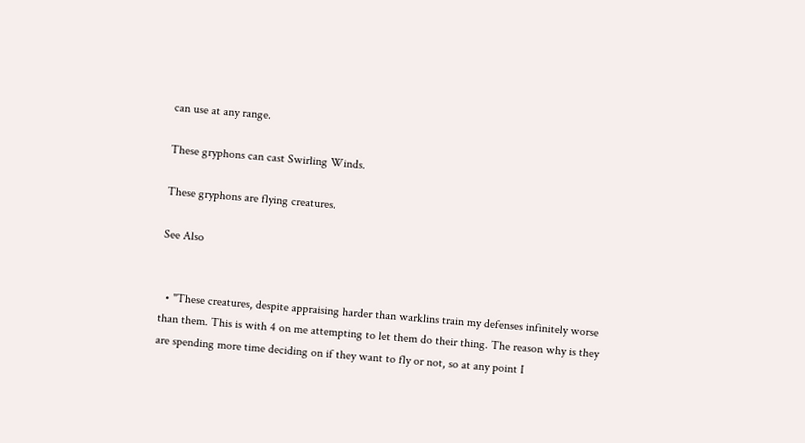can use at any range.

These gryphons can cast Swirling Winds.

These gryphons are flying creatures.

See Also


  • "These creatures, despite appraising harder than warklins train my defenses infinitely worse than them. This is with 4 on me attempting to let them do their thing. The reason why is they are spending more time deciding on if they want to fly or not, so at any point I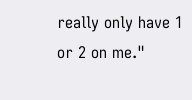really only have 1 or 2 on me."